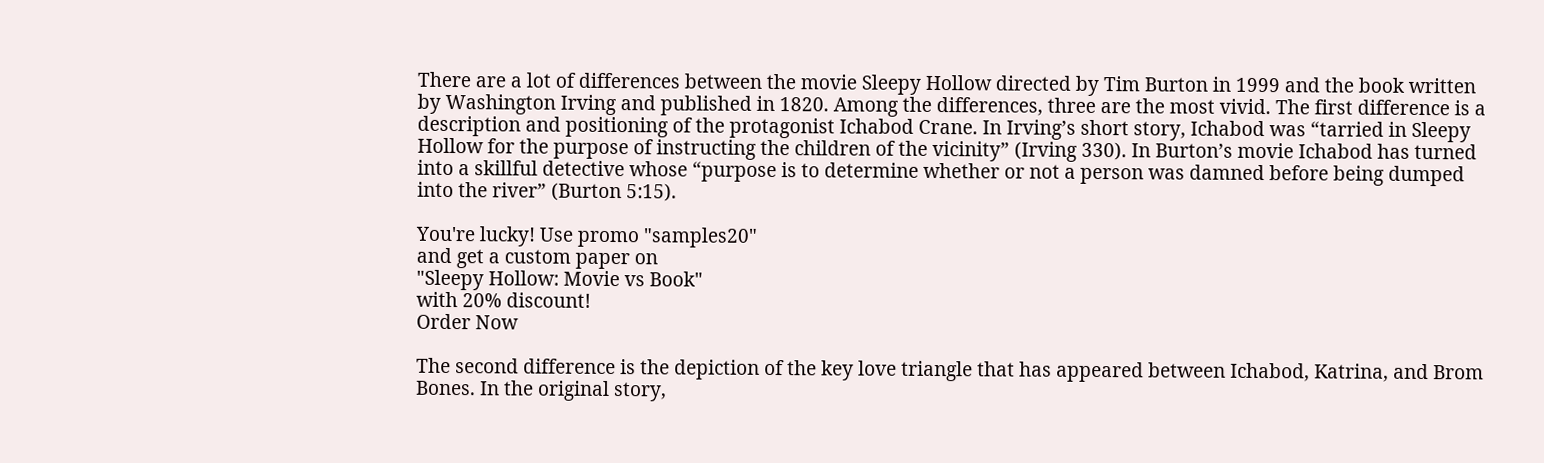There are a lot of differences between the movie Sleepy Hollow directed by Tim Burton in 1999 and the book written by Washington Irving and published in 1820. Among the differences, three are the most vivid. The first difference is a description and positioning of the protagonist Ichabod Crane. In Irving’s short story, Ichabod was “tarried in Sleepy Hollow for the purpose of instructing the children of the vicinity” (Irving 330). In Burton’s movie Ichabod has turned into a skillful detective whose “purpose is to determine whether or not a person was damned before being dumped into the river” (Burton 5:15).

You're lucky! Use promo "samples20"
and get a custom paper on
"Sleepy Hollow: Movie vs Book"
with 20% discount!
Order Now

The second difference is the depiction of the key love triangle that has appeared between Ichabod, Katrina, and Brom Bones. In the original story,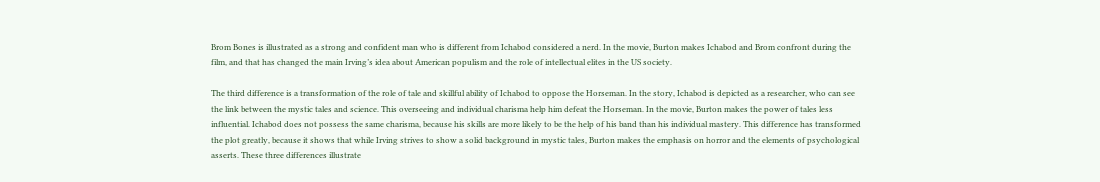Brom Bones is illustrated as a strong and confident man who is different from Ichabod considered a nerd. In the movie, Burton makes Ichabod and Brom confront during the film, and that has changed the main Irving’s idea about American populism and the role of intellectual elites in the US society.

The third difference is a transformation of the role of tale and skillful ability of Ichabod to oppose the Horseman. In the story, Ichabod is depicted as a researcher, who can see the link between the mystic tales and science. This overseeing and individual charisma help him defeat the Horseman. In the movie, Burton makes the power of tales less influential. Ichabod does not possess the same charisma, because his skills are more likely to be the help of his band than his individual mastery. This difference has transformed the plot greatly, because it shows that while Irving strives to show a solid background in mystic tales, Burton makes the emphasis on horror and the elements of psychological asserts. These three differences illustrate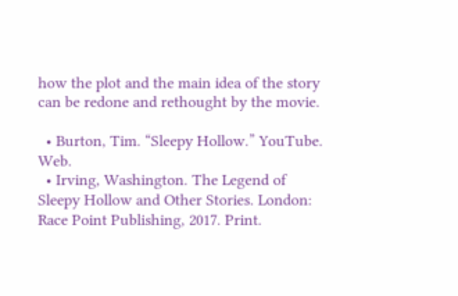how the plot and the main idea of the story can be redone and rethought by the movie.

  • Burton, Tim. “Sleepy Hollow.” YouTube. Web.
  • Irving, Washington. The Legend of Sleepy Hollow and Other Stories. London: Race Point Publishing, 2017. Print.